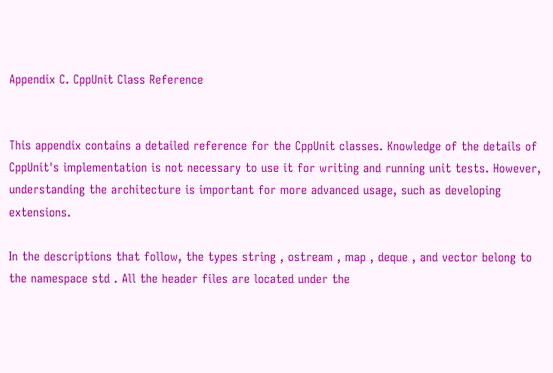Appendix C. CppUnit Class Reference


This appendix contains a detailed reference for the CppUnit classes. Knowledge of the details of CppUnit's implementation is not necessary to use it for writing and running unit tests. However, understanding the architecture is important for more advanced usage, such as developing extensions.

In the descriptions that follow, the types string , ostream , map , deque , and vector belong to the namespace std . All the header files are located under the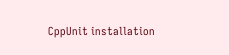CppUnit installation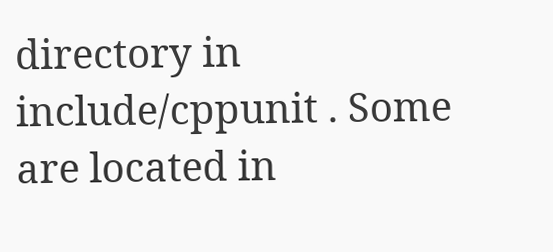directory in include/cppunit . Some are located in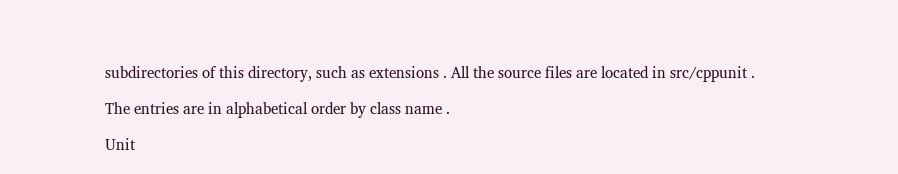subdirectories of this directory, such as extensions . All the source files are located in src/cppunit .

The entries are in alphabetical order by class name .

Unit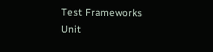Test Frameworks
Unit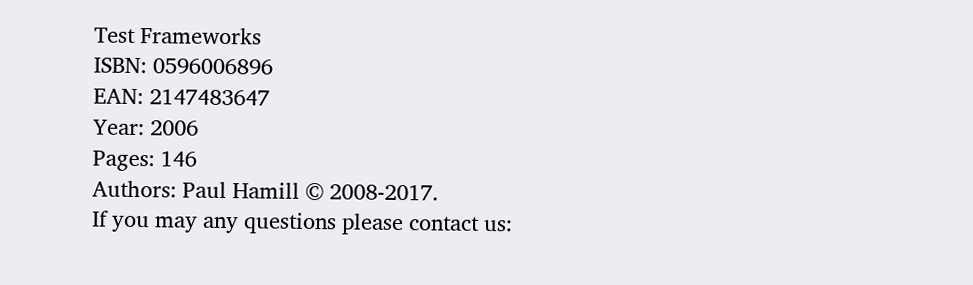Test Frameworks
ISBN: 0596006896
EAN: 2147483647
Year: 2006
Pages: 146
Authors: Paul Hamill © 2008-2017.
If you may any questions please contact us: